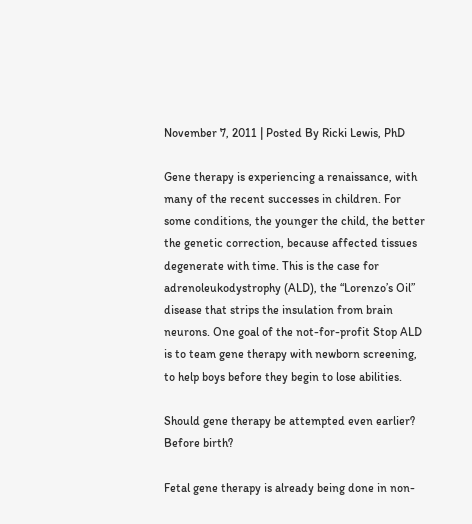November 7, 2011 | Posted By Ricki Lewis, PhD

Gene therapy is experiencing a renaissance, with many of the recent successes in children. For some conditions, the younger the child, the better the genetic correction, because affected tissues degenerate with time. This is the case for adrenoleukodystrophy (ALD), the “Lorenzo’s Oil” disease that strips the insulation from brain neurons. One goal of the not-for-profit Stop ALD is to team gene therapy with newborn screening, to help boys before they begin to lose abilities.

Should gene therapy be attempted even earlier? Before birth?

Fetal gene therapy is already being done in non-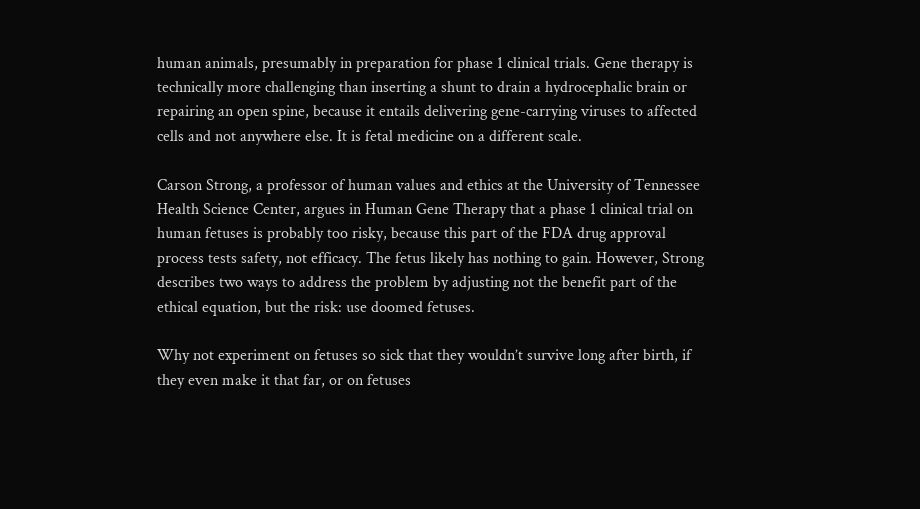human animals, presumably in preparation for phase 1 clinical trials. Gene therapy is technically more challenging than inserting a shunt to drain a hydrocephalic brain or repairing an open spine, because it entails delivering gene-carrying viruses to affected cells and not anywhere else. It is fetal medicine on a different scale.

Carson Strong, a professor of human values and ethics at the University of Tennessee Health Science Center, argues in Human Gene Therapy that a phase 1 clinical trial on human fetuses is probably too risky, because this part of the FDA drug approval process tests safety, not efficacy. The fetus likely has nothing to gain. However, Strong describes two ways to address the problem by adjusting not the benefit part of the ethical equation, but the risk: use doomed fetuses.

Why not experiment on fetuses so sick that they wouldn’t survive long after birth, if they even make it that far, or on fetuses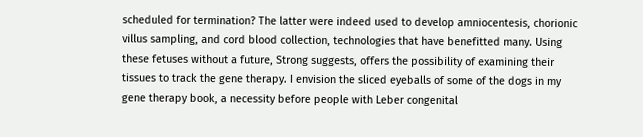scheduled for termination? The latter were indeed used to develop amniocentesis, chorionic villus sampling, and cord blood collection, technologies that have benefitted many. Using these fetuses without a future, Strong suggests, offers the possibility of examining their tissues to track the gene therapy. I envision the sliced eyeballs of some of the dogs in my gene therapy book, a necessity before people with Leber congenital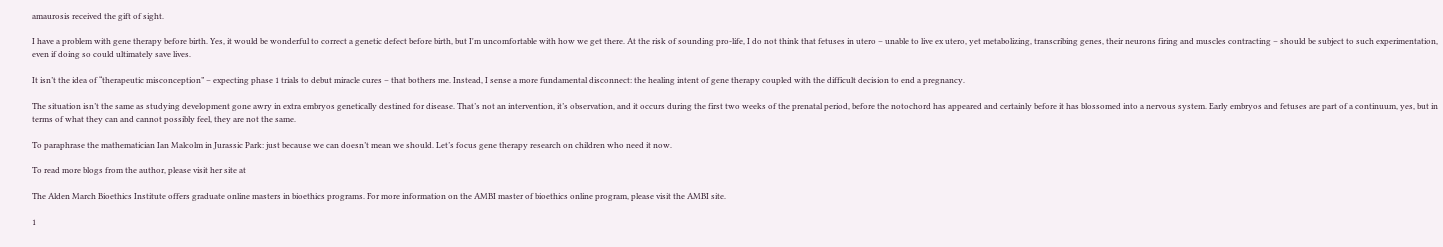amaurosis received the gift of sight.

I have a problem with gene therapy before birth. Yes, it would be wonderful to correct a genetic defect before birth, but I'm uncomfortable with how we get there. At the risk of sounding pro-life, I do not think that fetuses in utero – unable to live ex utero, yet metabolizing, transcribing genes, their neurons firing and muscles contracting – should be subject to such experimentation, even if doing so could ultimately save lives.

It isn’t the idea of “therapeutic misconception” – expecting phase 1 trials to debut miracle cures – that bothers me. Instead, I sense a more fundamental disconnect: the healing intent of gene therapy coupled with the difficult decision to end a pregnancy.

The situation isn’t the same as studying development gone awry in extra embryos genetically destined for disease. That’s not an intervention, it’s observation, and it occurs during the first two weeks of the prenatal period, before the notochord has appeared and certainly before it has blossomed into a nervous system. Early embryos and fetuses are part of a continuum, yes, but in terms of what they can and cannot possibly feel, they are not the same.

To paraphrase the mathematician Ian Malcolm in Jurassic Park: just because we can doesn’t mean we should. Let’s focus gene therapy research on children who need it now.

To read more blogs from the author, please visit her site at

The Alden March Bioethics Institute offers graduate online masters in bioethics programs. For more information on the AMBI master of bioethics online program, please visit the AMBI site.

1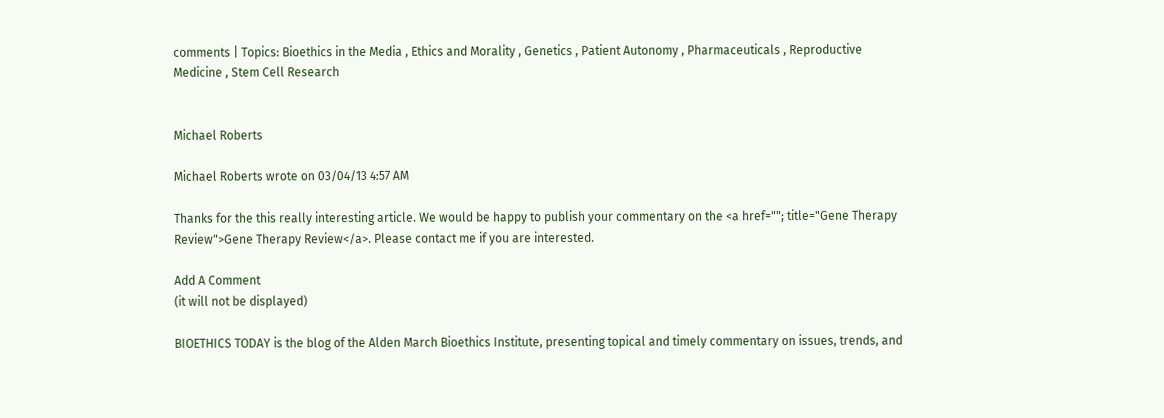comments | Topics: Bioethics in the Media , Ethics and Morality , Genetics , Patient Autonomy , Pharmaceuticals , Reproductive Medicine , Stem Cell Research


Michael Roberts

Michael Roberts wrote on 03/04/13 4:57 AM

Thanks for the this really interesting article. We would be happy to publish your commentary on the <a href=""; title="Gene Therapy Review">Gene Therapy Review</a>. Please contact me if you are interested.

Add A Comment
(it will not be displayed)

BIOETHICS TODAY is the blog of the Alden March Bioethics Institute, presenting topical and timely commentary on issues, trends, and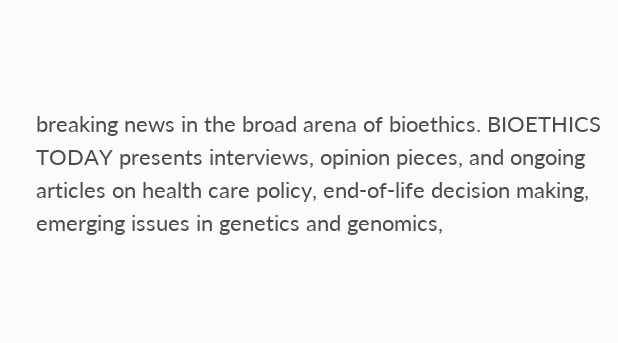breaking news in the broad arena of bioethics. BIOETHICS TODAY presents interviews, opinion pieces, and ongoing articles on health care policy, end-of-life decision making, emerging issues in genetics and genomics,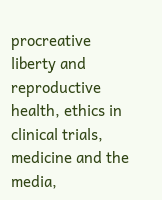procreative liberty and reproductive health, ethics in clinical trials, medicine and the media,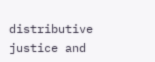distributive justice and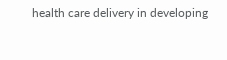health care delivery in developing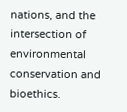nations, and the intersection of environmental conservation and bioethics.